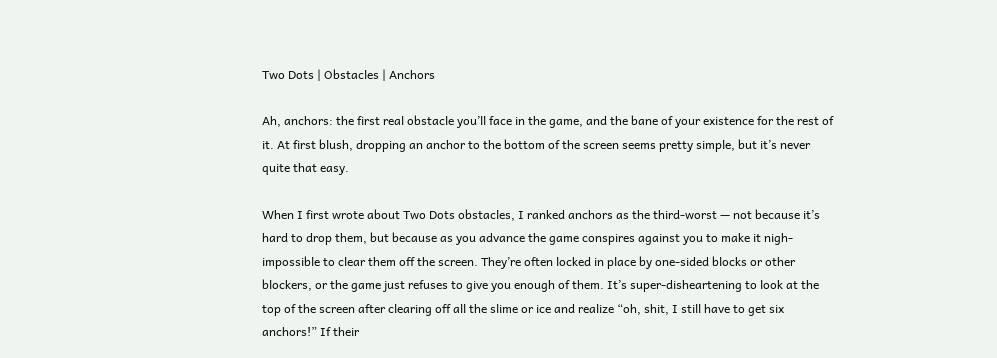Two Dots | Obstacles | Anchors

Ah, anchors: the first real obstacle you’ll face in the game, and the bane of your existence for the rest of it. At first blush, dropping an anchor to the bottom of the screen seems pretty simple, but it’s never quite that easy.

When I first wrote about Two Dots obstacles, I ranked anchors as the third-worst — not because it’s hard to drop them, but because as you advance the game conspires against you to make it nigh-impossible to clear them off the screen. They’re often locked in place by one-sided blocks or other blockers, or the game just refuses to give you enough of them. It’s super-disheartening to look at the top of the screen after clearing off all the slime or ice and realize “oh, shit, I still have to get six anchors!” If their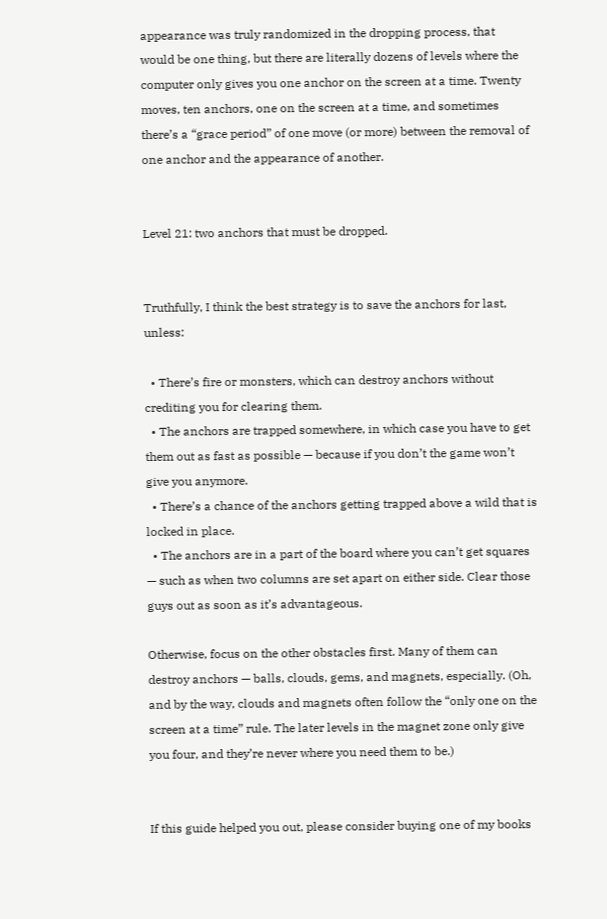appearance was truly randomized in the dropping process, that would be one thing, but there are literally dozens of levels where the computer only gives you one anchor on the screen at a time. Twenty moves, ten anchors, one on the screen at a time, and sometimes there’s a “grace period” of one move (or more) between the removal of one anchor and the appearance of another.


Level 21: two anchors that must be dropped.


Truthfully, I think the best strategy is to save the anchors for last, unless:

  • There’s fire or monsters, which can destroy anchors without crediting you for clearing them.
  • The anchors are trapped somewhere, in which case you have to get them out as fast as possible — because if you don’t the game won’t give you anymore.
  • There’s a chance of the anchors getting trapped above a wild that is locked in place.
  • The anchors are in a part of the board where you can’t get squares — such as when two columns are set apart on either side. Clear those guys out as soon as it’s advantageous.

Otherwise, focus on the other obstacles first. Many of them can destroy anchors — balls, clouds, gems, and magnets, especially. (Oh, and by the way, clouds and magnets often follow the “only one on the screen at a time” rule. The later levels in the magnet zone only give you four, and they’re never where you need them to be.)


If this guide helped you out, please consider buying one of my books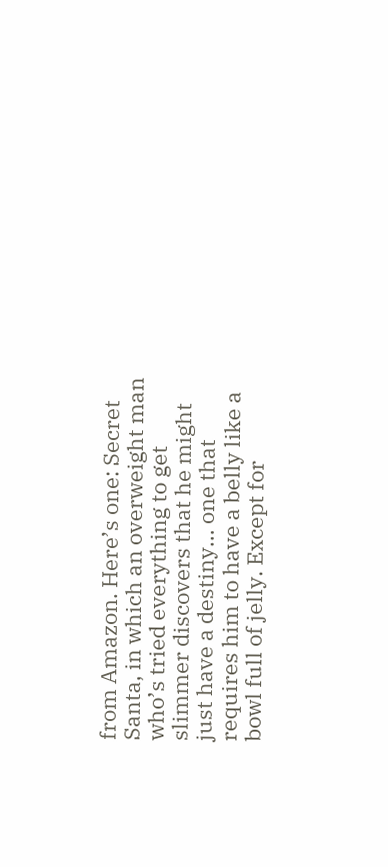from Amazon. Here’s one: Secret Santa, in which an overweight man who’s tried everything to get slimmer discovers that he might just have a destiny… one that requires him to have a belly like a bowl full of jelly. Except for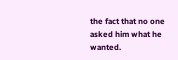the fact that no one asked him what he wanted.